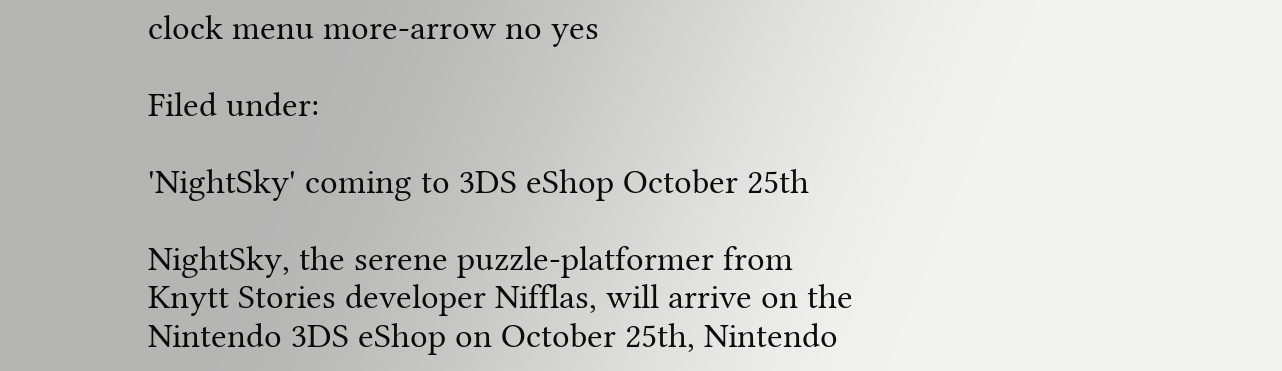clock menu more-arrow no yes

Filed under:

'NightSky' coming to 3DS eShop October 25th

NightSky, the serene puzzle-platformer from Knytt Stories developer Nifflas, will arrive on the Nintendo 3DS eShop on October 25th, Nintendo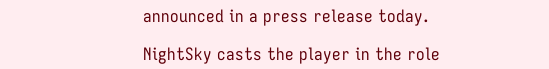announced in a press release today.

NightSky casts the player in the role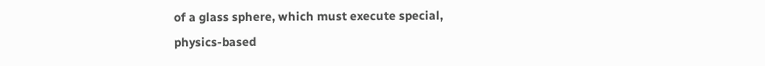of a glass sphere, which must execute special, physics-based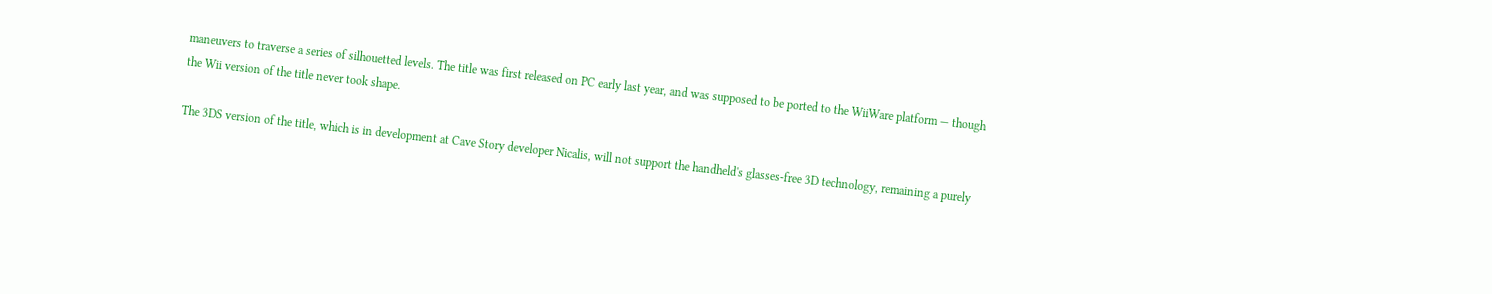maneuvers to traverse a series of silhouetted levels. The title was first released on PC early last year, and was supposed to be ported to the WiiWare platform — though the Wii version of the title never took shape.

The 3DS version of the title, which is in development at Cave Story developer Nicalis, will not support the handheld's glasses-free 3D technology, remaining a purely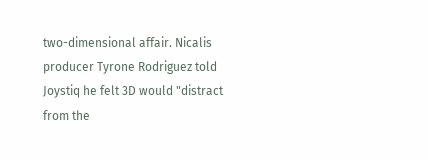two-dimensional affair. Nicalis producer Tyrone Rodriguez told Joystiq he felt 3D would "distract from the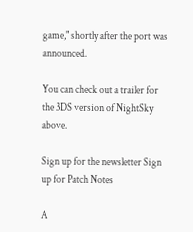game," shortly after the port was announced.

You can check out a trailer for the 3DS version of NightSky above.

Sign up for the newsletter Sign up for Patch Notes

A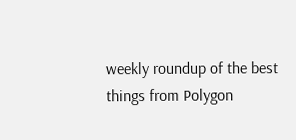weekly roundup of the best things from Polygon